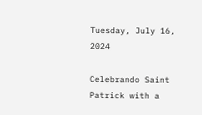Tuesday, July 16, 2024

Celebrando Saint Patrick with a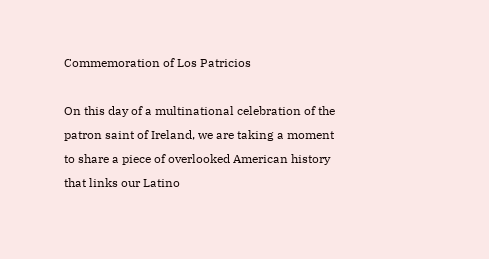Commemoration of Los Patricios

On this day of a multinational celebration of the patron saint of Ireland, we are taking a moment to share a piece of overlooked American history that links our Latino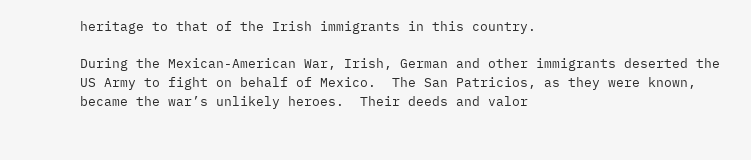heritage to that of the Irish immigrants in this country.

During the Mexican-American War, Irish, German and other immigrants deserted the US Army to fight on behalf of Mexico.  The San Patricios, as they were known, became the war’s unlikely heroes.  Their deeds and valor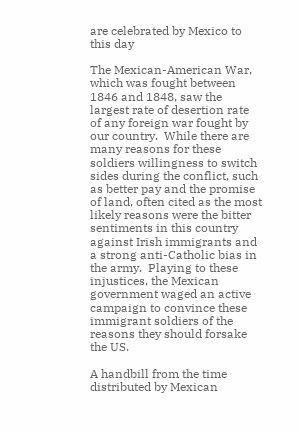are celebrated by Mexico to this day

The Mexican-American War, which was fought between 1846 and 1848, saw the largest rate of desertion rate of any foreign war fought by our country.  While there are many reasons for these soldiers willingness to switch sides during the conflict, such as better pay and the promise of land, often cited as the most likely reasons were the bitter sentiments in this country against Irish immigrants and a strong anti-Catholic bias in the army.  Playing to these injustices, the Mexican government waged an active campaign to convince these immigrant soldiers of the reasons they should forsake the US.

A handbill from the time distributed by Mexican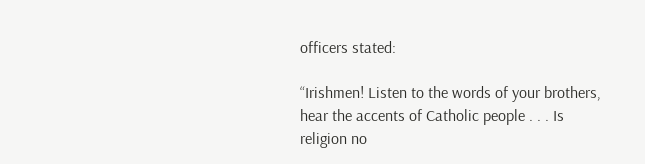officers stated:

“Irishmen! Listen to the words of your brothers, hear the accents of Catholic people . . . Is religion no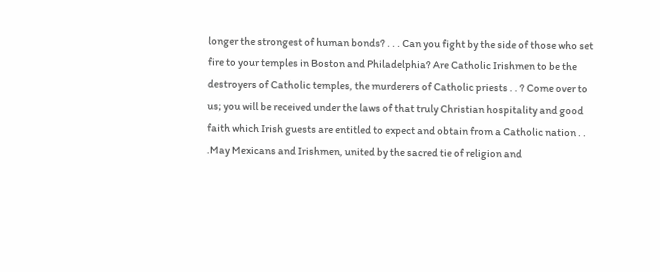longer the strongest of human bonds? . . . Can you fight by the side of those who set fire to your temples in Boston and Philadelphia? Are Catholic Irishmen to be the destroyers of Catholic temples, the murderers of Catholic priests . . ? Come over to us; you will be received under the laws of that truly Christian hospitality and good faith which Irish guests are entitled to expect and obtain from a Catholic nation . . .May Mexicans and Irishmen, united by the sacred tie of religion and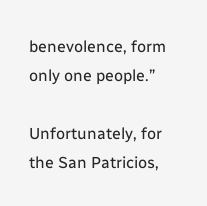benevolence, form only one people.”

Unfortunately, for the San Patricios,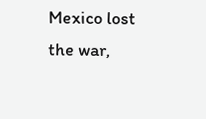Mexico lost the war,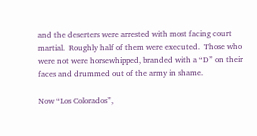and the deserters were arrested with most facing court martial.  Roughly half of them were executed.  Those who were not were horsewhipped, branded with a “D” on their faces and drummed out of the army in shame.

Now “Los Colorados”,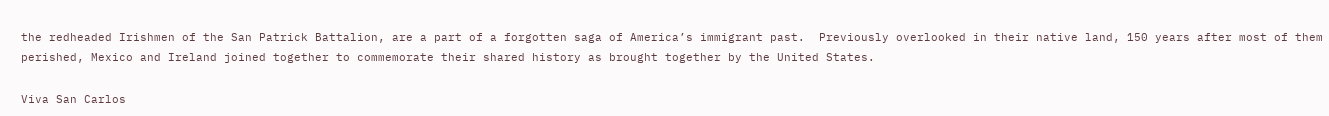the redheaded Irishmen of the San Patrick Battalion, are a part of a forgotten saga of America’s immigrant past.  Previously overlooked in their native land, 150 years after most of them perished, Mexico and Ireland joined together to commemorate their shared history as brought together by the United States.

Viva San Carlos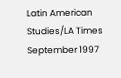Latin American Studies/LA Times September 1997